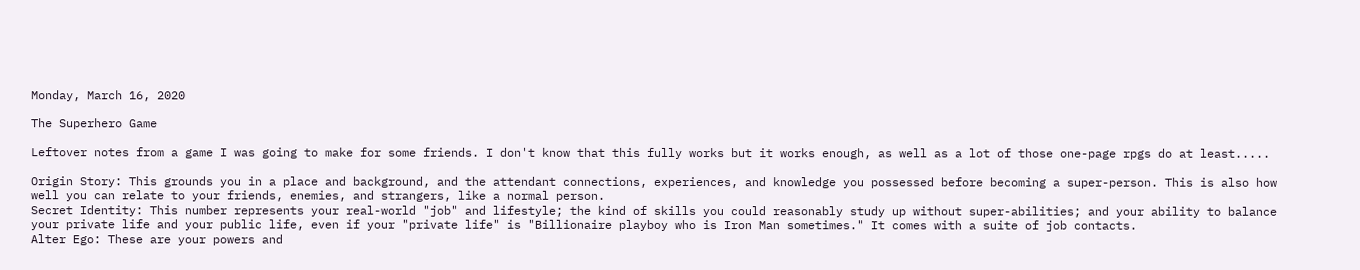Monday, March 16, 2020

The Superhero Game

Leftover notes from a game I was going to make for some friends. I don't know that this fully works but it works enough, as well as a lot of those one-page rpgs do at least.....

Origin Story: This grounds you in a place and background, and the attendant connections, experiences, and knowledge you possessed before becoming a super-person. This is also how well you can relate to your friends, enemies, and strangers, like a normal person.
Secret Identity: This number represents your real-world "job" and lifestyle; the kind of skills you could reasonably study up without super-abilities; and your ability to balance your private life and your public life, even if your "private life" is "Billionaire playboy who is Iron Man sometimes." It comes with a suite of job contacts.
Alter Ego: These are your powers and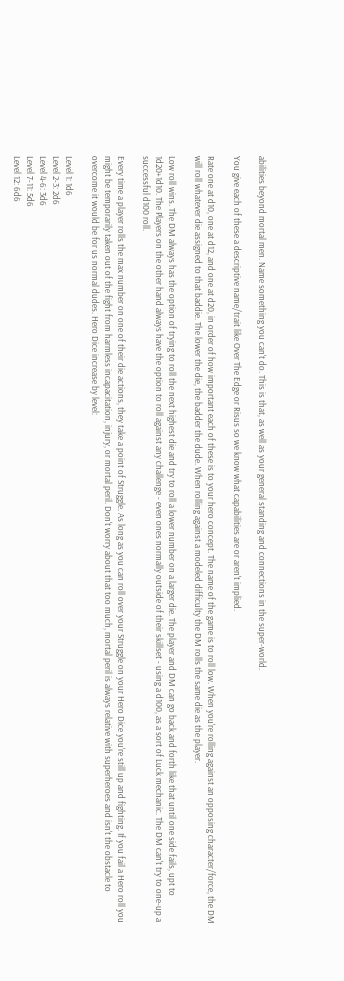abilities beyond mortal men. Name something you can't do. This is that, as well as your general standing and connections in the super-world.

You give each of these a descriptive name/trait like Over The Edge or Risus so we know what capabilities are or aren't implied.

Rate one at d10, one at d12, and one at d20, in order of how important each of these is to your hero concept. The name of the game is to roll low. When you're rolling against an opposing character/force, the DM will roll whatever die assigned to that baddie. The lower the die, the badder the dude. When rolling against a modeled difficulty the DM rolls the same die as the player.

Low roll wins. The DM always has the option of trying to roll the next highest die and try to roll a lower number on a larger die. The player and DM can go back and forth like that until one side fails, upt to 1d20+1d10. The Players on the other hand always have the option to roll against any challenge - even ones normally outside of their skillset - using a d100, as a sort of Luck mechanic. The DM can't try to one-up a successful d100 roll.

Every time a player rolls the max number on one of their die actions, they take a point of Struggle. As long as you can roll over your Struggle on your Hero Dice you're still up and fighting. If you fail a Hero roll you might be temporarily taken out of the fight from harmless incapacitation, injury, or mortal peril. Don't worry about that too much, mortal peril is always relative with superheroes and isn't the obstacle to overcome it would be for us normal dudes. Hero Dice increase by level:

Level 1: 1d6
Level 2-3: 2d6
Level 4-6: 3d6
Level 7-11: 5d6
Level 12: 6d6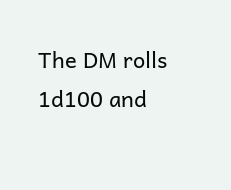The DM rolls 1d100 and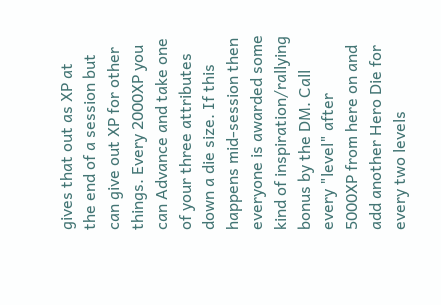gives that out as XP at the end of a session but can give out XP for other things. Every 2000XP you can Advance and take one of your three attributes down a die size. If this happens mid-session then everyone is awarded some kind of inspiration/rallying bonus by the DM. Call every "level" after 5000XP from here on and add another Hero Die for every two levels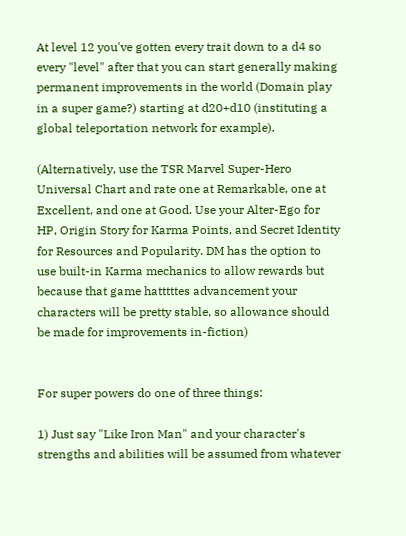At level 12 you've gotten every trait down to a d4 so every "level" after that you can start generally making permanent improvements in the world (Domain play in a super game?) starting at d20+d10 (instituting a global teleportation network for example).

(Alternatively, use the TSR Marvel Super-Hero Universal Chart and rate one at Remarkable, one at Excellent, and one at Good. Use your Alter-Ego for HP, Origin Story for Karma Points, and Secret Identity for Resources and Popularity. DM has the option to use built-in Karma mechanics to allow rewards but because that game hatttttes advancement your characters will be pretty stable, so allowance should be made for improvements in-fiction)


For super powers do one of three things:

1) Just say "Like Iron Man" and your character's strengths and abilities will be assumed from whatever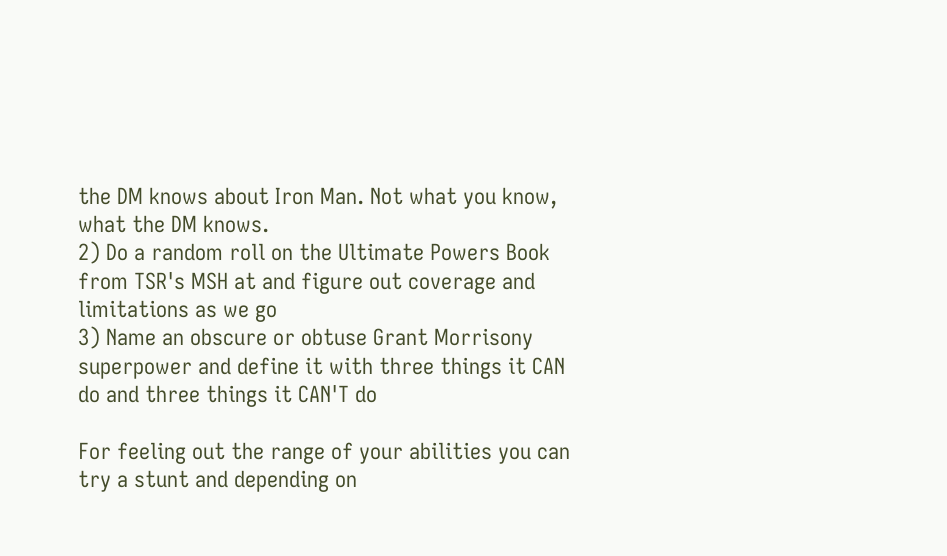the DM knows about Iron Man. Not what you know, what the DM knows.
2) Do a random roll on the Ultimate Powers Book from TSR's MSH at and figure out coverage and limitations as we go
3) Name an obscure or obtuse Grant Morrisony superpower and define it with three things it CAN do and three things it CAN'T do

For feeling out the range of your abilities you can try a stunt and depending on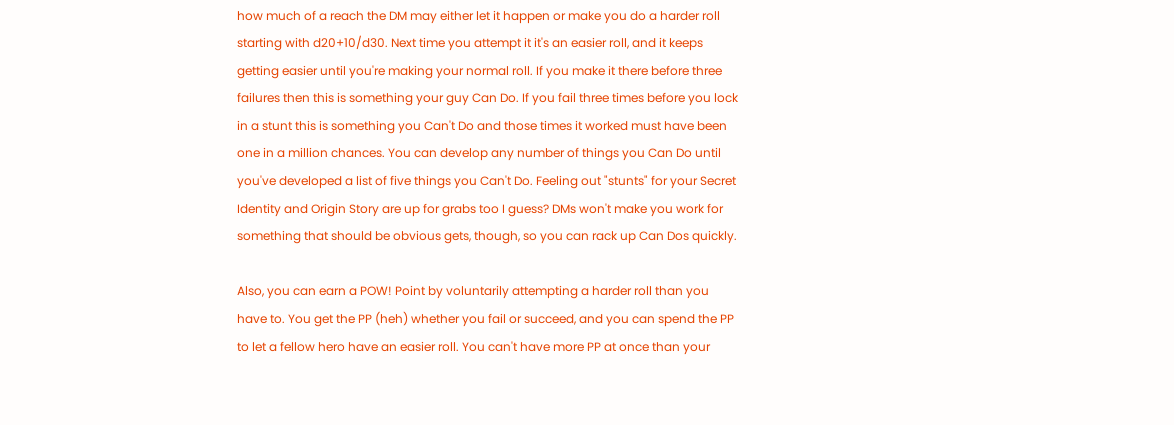how much of a reach the DM may either let it happen or make you do a harder roll starting with d20+10/d30. Next time you attempt it it's an easier roll, and it keeps getting easier until you're making your normal roll. If you make it there before three failures then this is something your guy Can Do. If you fail three times before you lock in a stunt this is something you Can't Do and those times it worked must have been one in a million chances. You can develop any number of things you Can Do until you've developed a list of five things you Can't Do. Feeling out "stunts" for your Secret Identity and Origin Story are up for grabs too I guess? DMs won't make you work for something that should be obvious gets, though, so you can rack up Can Dos quickly.

Also, you can earn a POW! Point by voluntarily attempting a harder roll than you have to. You get the PP (heh) whether you fail or succeed, and you can spend the PP to let a fellow hero have an easier roll. You can't have more PP at once than your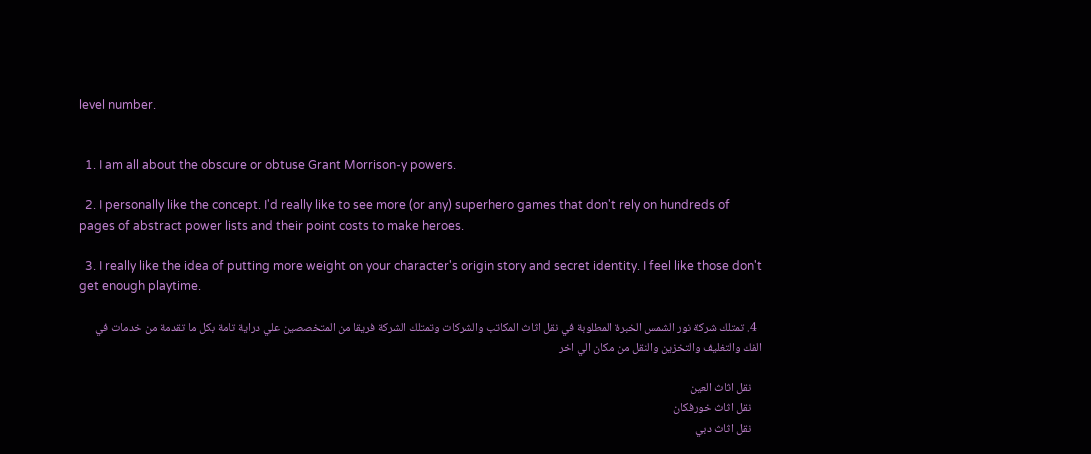level number.


  1. I am all about the obscure or obtuse Grant Morrison-y powers.

  2. I personally like the concept. I'd really like to see more (or any) superhero games that don't rely on hundreds of pages of abstract power lists and their point costs to make heroes.

  3. I really like the idea of putting more weight on your character's origin story and secret identity. I feel like those don't get enough playtime.

  4. تمتلك شركة نور الشمس الخبرة المطلوبة في نقل اثاث المكاتب والشركات وتمتلك الشركة فريقا من المتخصصين علي دراية تامة بكل ما تقدمة من خدمات في الفك والتغليف والتخزين والنقل من مكان الي اخر

    نقل اثاث العين
    نقل اثاث خورفكان
    نقل اثاث دبي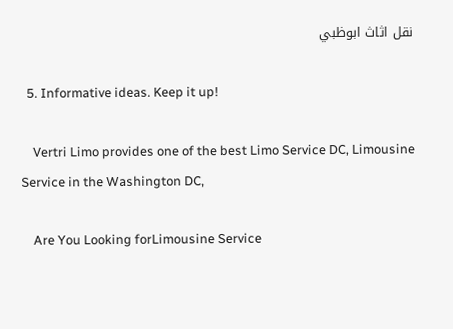نقل اثاث ابوظبي

  5. Informative ideas. Keep it up!

    Vertri Limo provides one of the best Limo Service DC, Limousine Service in the Washington DC,

    Are You Looking forLimousine Service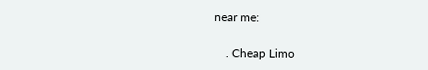near me:

    . Cheap Limo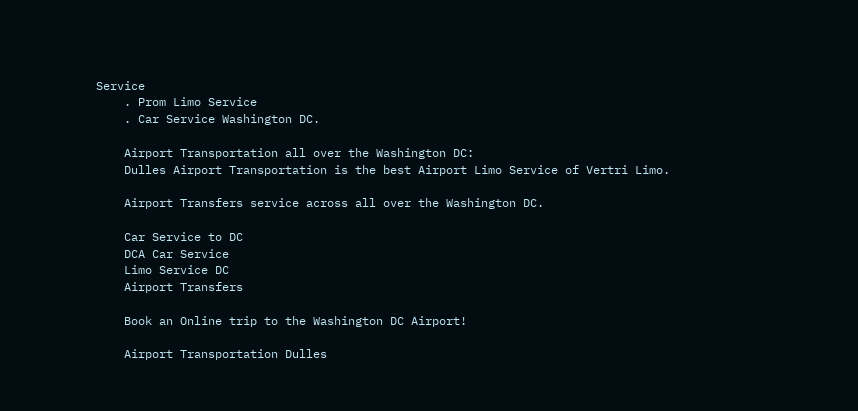Service
    . Prom Limo Service
    . Car Service Washington DC.

    Airport Transportation all over the Washington DC:
    Dulles Airport Transportation is the best Airport Limo Service of Vertri Limo.

    Airport Transfers service across all over the Washington DC.

    Car Service to DC
    DCA Car Service
    Limo Service DC
    Airport Transfers

    Book an Online trip to the Washington DC Airport!

    Airport Transportation Dulles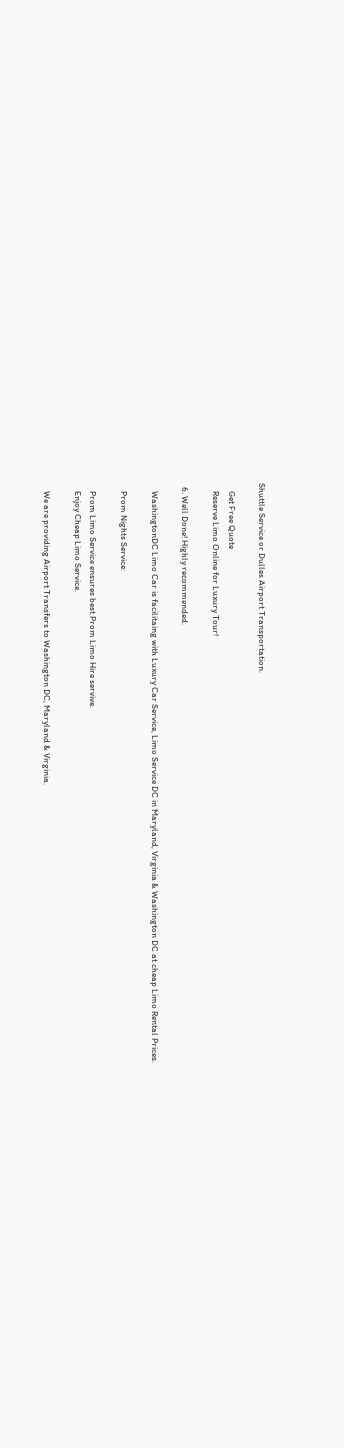Shuttle Service or Dulles Airport Transportation.

    Get Free Quote
    Reserve Limo Online for Luxury Tour!

  6. Well Done! Highly recommended.

    WashingtonDC Limo Car is facilitaing with Luxury Car Service, Limo Service DC in Maryland, Virginia & Washington DC at cheap Limo Rental Prices.

    Prom Nights Service:

    Prom Limo Service ensures best Prom Limo Hire servive.
    Enjoy Cheap Limo Service.

    We are providing Airport Transfers to Washington DC, Maryland & Virginia.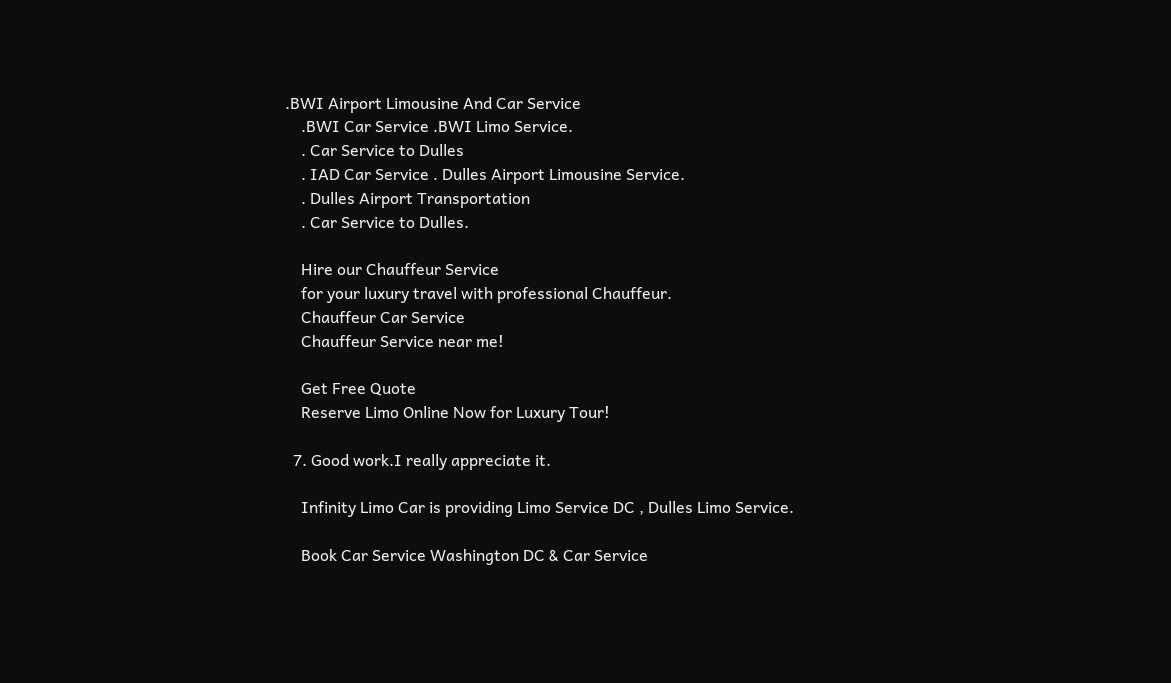.BWI Airport Limousine And Car Service
    .BWI Car Service .BWI Limo Service.
    . Car Service to Dulles
    . IAD Car Service . Dulles Airport Limousine Service.
    . Dulles Airport Transportation
    . Car Service to Dulles.

    Hire our Chauffeur Service
    for your luxury travel with professional Chauffeur.
    Chauffeur Car Service
    Chauffeur Service near me!

    Get Free Quote
    Reserve Limo Online Now for Luxury Tour!

  7. Good work.I really appreciate it.

    Infinity Limo Car is providing Limo Service DC , Dulles Limo Service.

    Book Car Service Washington DC & Car Service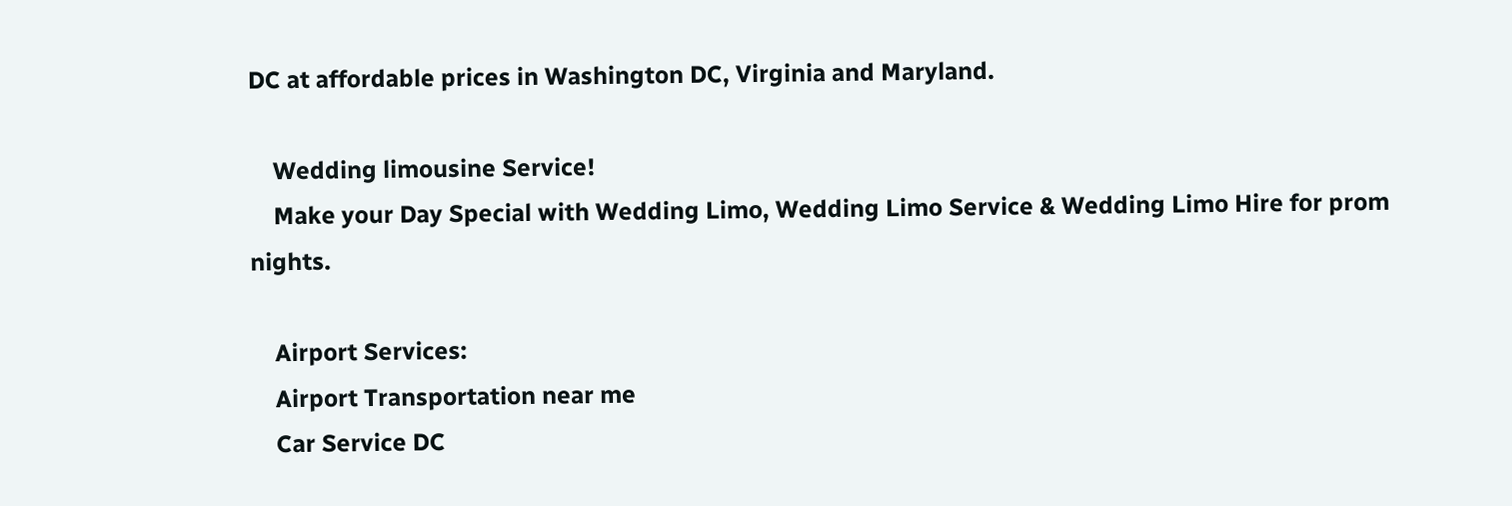DC at affordable prices in Washington DC, Virginia and Maryland.

    Wedding limousine Service!
    Make your Day Special with Wedding Limo, Wedding Limo Service & Wedding Limo Hire for prom nights.

    Airport Services:
    Airport Transportation near me
    Car Service DC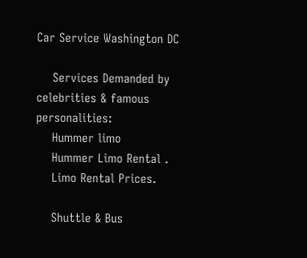Car Service Washington DC

    Services Demanded by celebrities & famous personalities:
    Hummer limo
    Hummer Limo Rental .
    Limo Rental Prices.

    Shuttle & Bus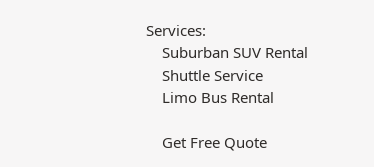Services:
    Suburban SUV Rental
    Shuttle Service
    Limo Bus Rental

    Get Free Quote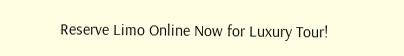Reserve Limo Online Now for Luxury Tour!